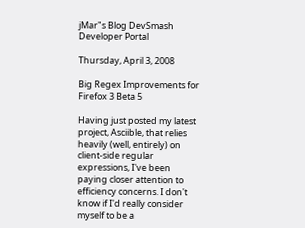jMar"s Blog DevSmash Developer Portal

Thursday, April 3, 2008

Big Regex Improvements for Firefox 3 Beta 5

Having just posted my latest project, Asciible, that relies heavily (well, entirely) on client-side regular expressions, I've been paying closer attention to efficiency concerns. I don't know if I'd really consider myself to be a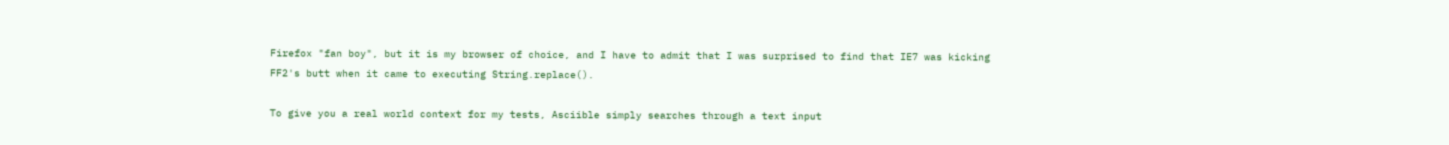Firefox "fan boy", but it is my browser of choice, and I have to admit that I was surprised to find that IE7 was kicking FF2's butt when it came to executing String.replace().

To give you a real world context for my tests, Asciible simply searches through a text input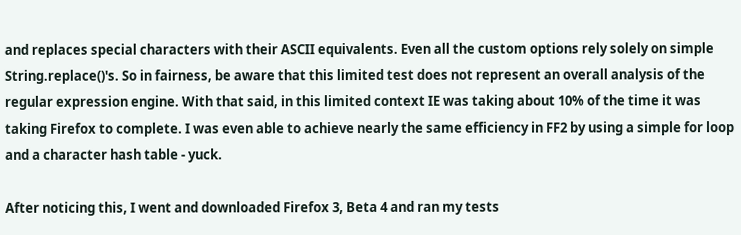and replaces special characters with their ASCII equivalents. Even all the custom options rely solely on simple String.replace()'s. So in fairness, be aware that this limited test does not represent an overall analysis of the regular expression engine. With that said, in this limited context IE was taking about 10% of the time it was taking Firefox to complete. I was even able to achieve nearly the same efficiency in FF2 by using a simple for loop and a character hash table - yuck.

After noticing this, I went and downloaded Firefox 3, Beta 4 and ran my tests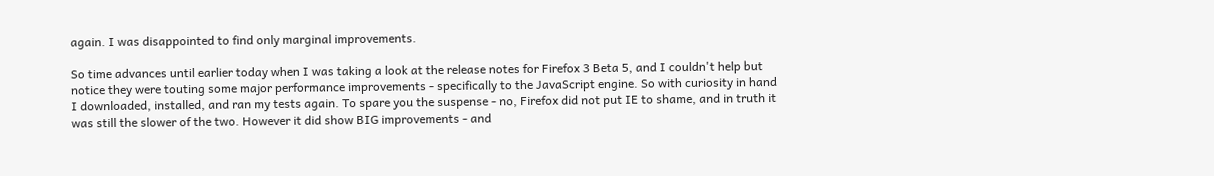again. I was disappointed to find only marginal improvements.

So time advances until earlier today when I was taking a look at the release notes for Firefox 3 Beta 5, and I couldn't help but notice they were touting some major performance improvements - specifically to the JavaScript engine. So with curiosity in hand I downloaded, installed, and ran my tests again. To spare you the suspense - no, Firefox did not put IE to shame, and in truth it was still the slower of the two. However it did show BIG improvements - and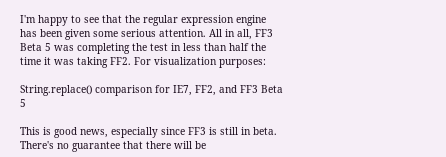I'm happy to see that the regular expression engine has been given some serious attention. All in all, FF3 Beta 5 was completing the test in less than half the time it was taking FF2. For visualization purposes:

String.replace() comparison for IE7, FF2, and FF3 Beta 5

This is good news, especially since FF3 is still in beta. There's no guarantee that there will be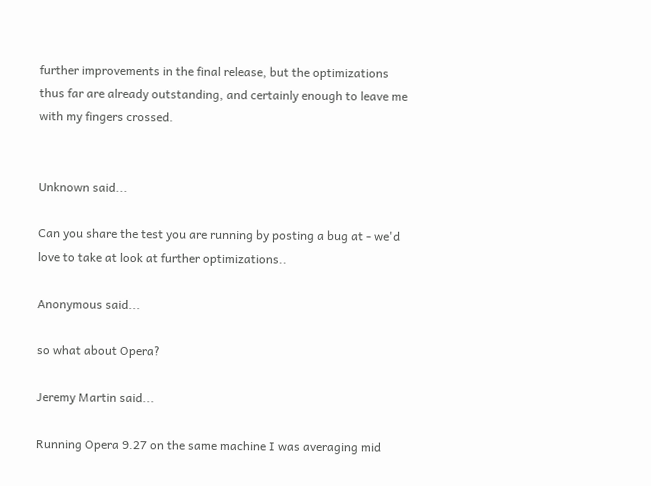further improvements in the final release, but the optimizations thus far are already outstanding, and certainly enough to leave me with my fingers crossed.


Unknown said...

Can you share the test you are running by posting a bug at - we'd love to take at look at further optimizations..

Anonymous said...

so what about Opera?

Jeremy Martin said...

Running Opera 9.27 on the same machine I was averaging mid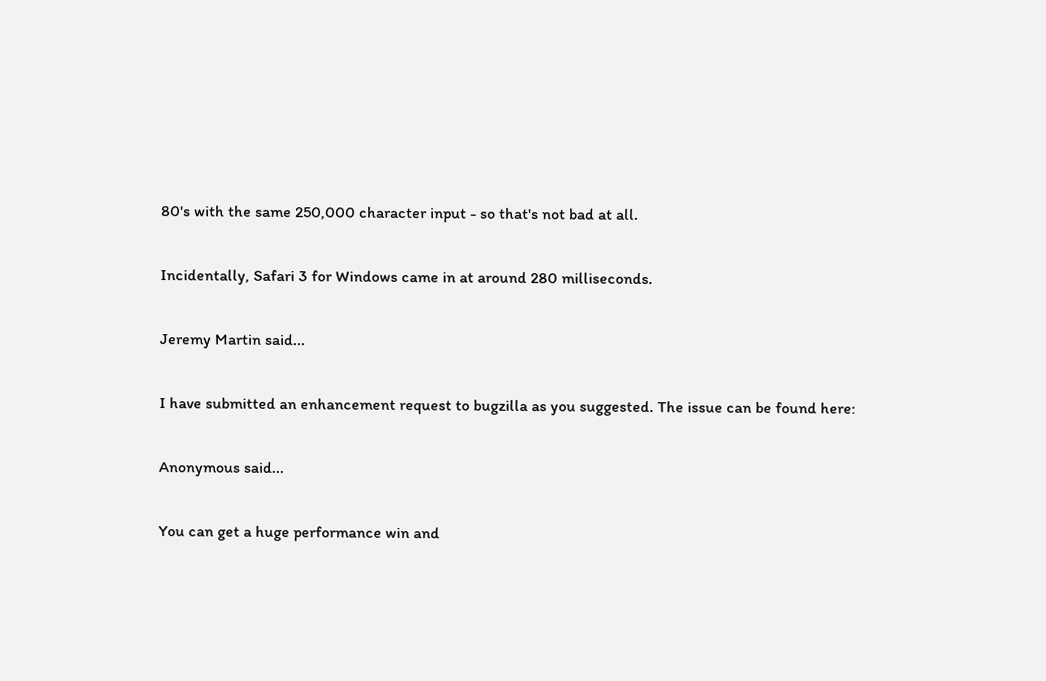80's with the same 250,000 character input - so that's not bad at all.

Incidentally, Safari 3 for Windows came in at around 280 milliseconds.

Jeremy Martin said...

I have submitted an enhancement request to bugzilla as you suggested. The issue can be found here:

Anonymous said...

You can get a huge performance win and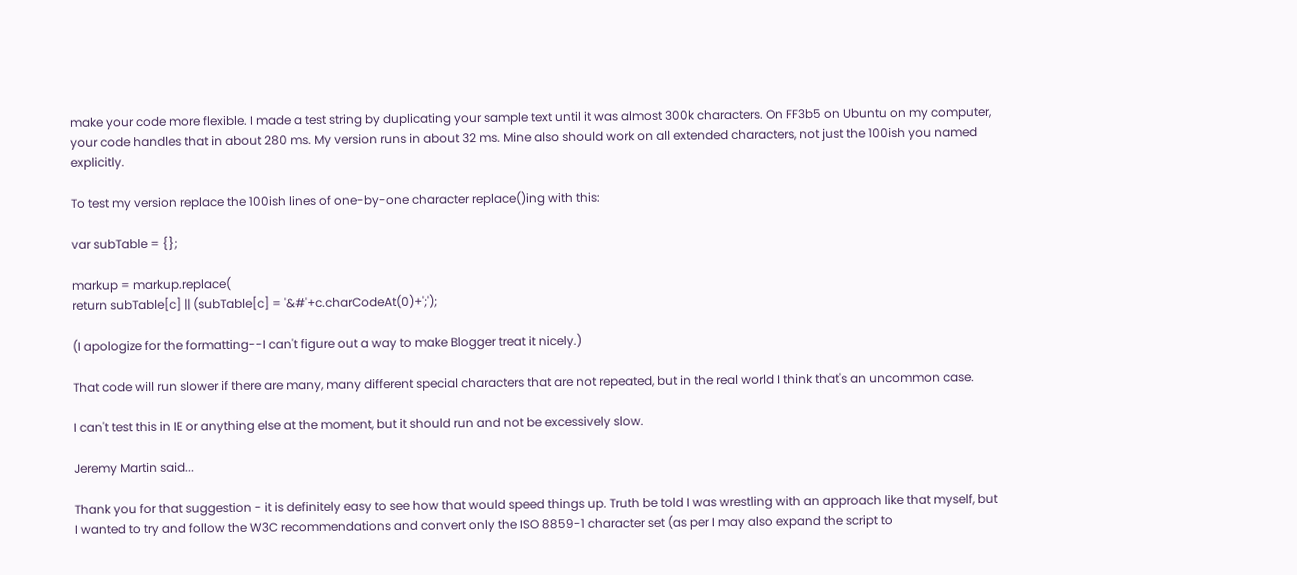make your code more flexible. I made a test string by duplicating your sample text until it was almost 300k characters. On FF3b5 on Ubuntu on my computer, your code handles that in about 280 ms. My version runs in about 32 ms. Mine also should work on all extended characters, not just the 100ish you named explicitly.

To test my version replace the 100ish lines of one-by-one character replace()ing with this:

var subTable = {};

markup = markup.replace(
return subTable[c] || (subTable[c] = '&#'+c.charCodeAt(0)+';');

(I apologize for the formatting--I can't figure out a way to make Blogger treat it nicely.)

That code will run slower if there are many, many different special characters that are not repeated, but in the real world I think that's an uncommon case.

I can't test this in IE or anything else at the moment, but it should run and not be excessively slow.

Jeremy Martin said...

Thank you for that suggestion - it is definitely easy to see how that would speed things up. Truth be told I was wrestling with an approach like that myself, but I wanted to try and follow the W3C recommendations and convert only the ISO 8859-1 character set (as per I may also expand the script to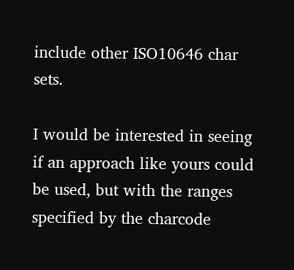include other ISO10646 char sets.

I would be interested in seeing if an approach like yours could be used, but with the ranges specified by the charcode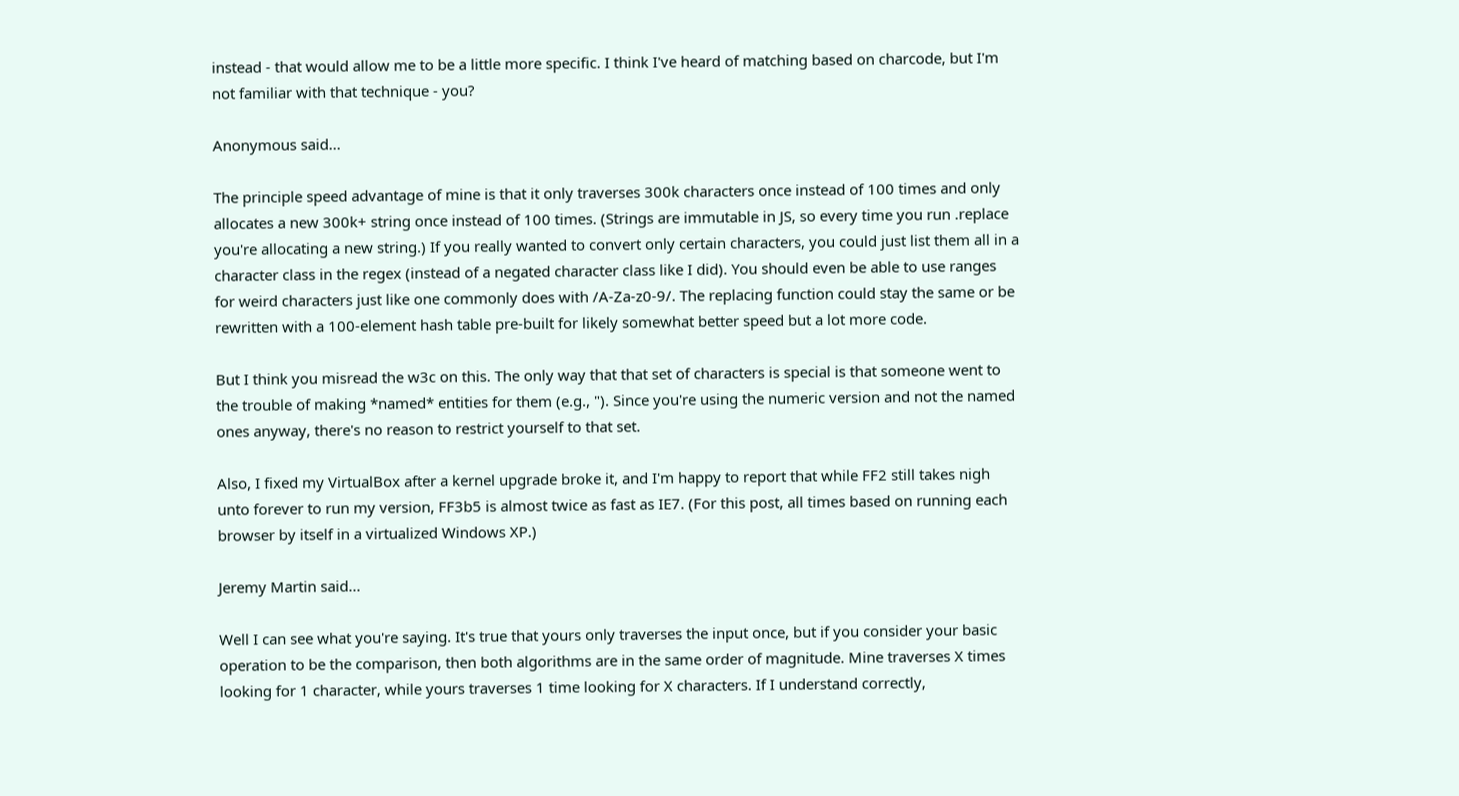instead - that would allow me to be a little more specific. I think I've heard of matching based on charcode, but I'm not familiar with that technique - you?

Anonymous said...

The principle speed advantage of mine is that it only traverses 300k characters once instead of 100 times and only allocates a new 300k+ string once instead of 100 times. (Strings are immutable in JS, so every time you run .replace you're allocating a new string.) If you really wanted to convert only certain characters, you could just list them all in a character class in the regex (instead of a negated character class like I did). You should even be able to use ranges for weird characters just like one commonly does with /A-Za-z0-9/. The replacing function could stay the same or be rewritten with a 100-element hash table pre-built for likely somewhat better speed but a lot more code.

But I think you misread the w3c on this. The only way that that set of characters is special is that someone went to the trouble of making *named* entities for them (e.g., "). Since you're using the numeric version and not the named ones anyway, there's no reason to restrict yourself to that set.

Also, I fixed my VirtualBox after a kernel upgrade broke it, and I'm happy to report that while FF2 still takes nigh unto forever to run my version, FF3b5 is almost twice as fast as IE7. (For this post, all times based on running each browser by itself in a virtualized Windows XP.)

Jeremy Martin said...

Well I can see what you're saying. It's true that yours only traverses the input once, but if you consider your basic operation to be the comparison, then both algorithms are in the same order of magnitude. Mine traverses X times looking for 1 character, while yours traverses 1 time looking for X characters. If I understand correctly,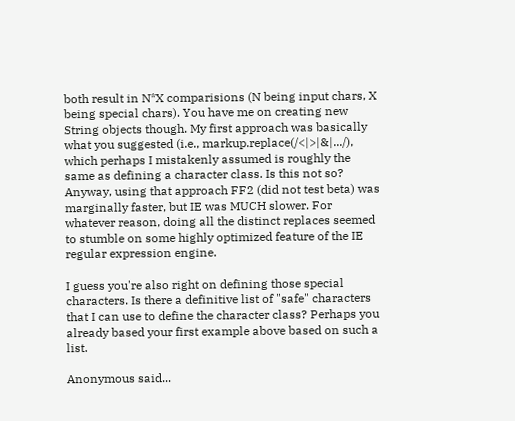both result in N*X comparisions (N being input chars, X being special chars). You have me on creating new String objects though. My first approach was basically what you suggested (i.e., markup.replace(/<|>|&|.../), which perhaps I mistakenly assumed is roughly the same as defining a character class. Is this not so? Anyway, using that approach FF2 (did not test beta) was marginally faster, but IE was MUCH slower. For whatever reason, doing all the distinct replaces seemed to stumble on some highly optimized feature of the IE regular expression engine.

I guess you're also right on defining those special characters. Is there a definitive list of "safe" characters that I can use to define the character class? Perhaps you already based your first example above based on such a list.

Anonymous said...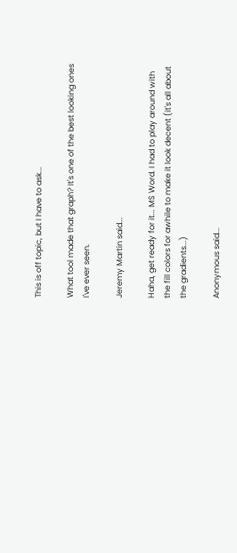This is off topic, but I have to ask...

What tool made that graph? It's one of the best looking ones I've ever seen.

Jeremy Martin said...

Haha, get ready for it... MS Word. I had to play around with the fill colors for awhile to make it look decent (it's all about the gradients...)

Anonymous said...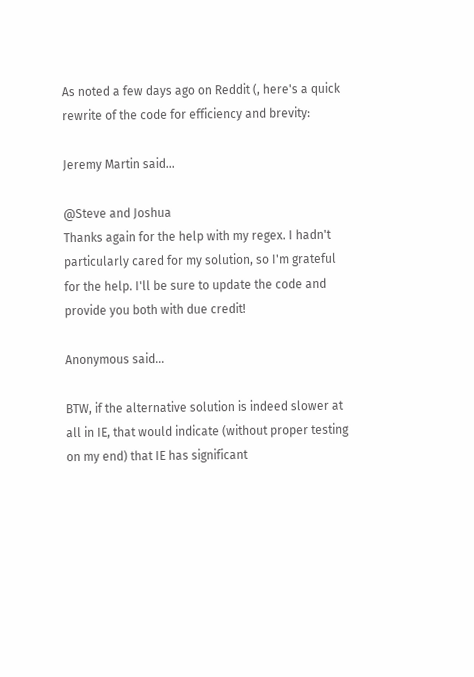As noted a few days ago on Reddit (, here's a quick rewrite of the code for efficiency and brevity:

Jeremy Martin said...

@Steve and Joshua
Thanks again for the help with my regex. I hadn't particularly cared for my solution, so I'm grateful for the help. I'll be sure to update the code and provide you both with due credit!

Anonymous said...

BTW, if the alternative solution is indeed slower at all in IE, that would indicate (without proper testing on my end) that IE has significant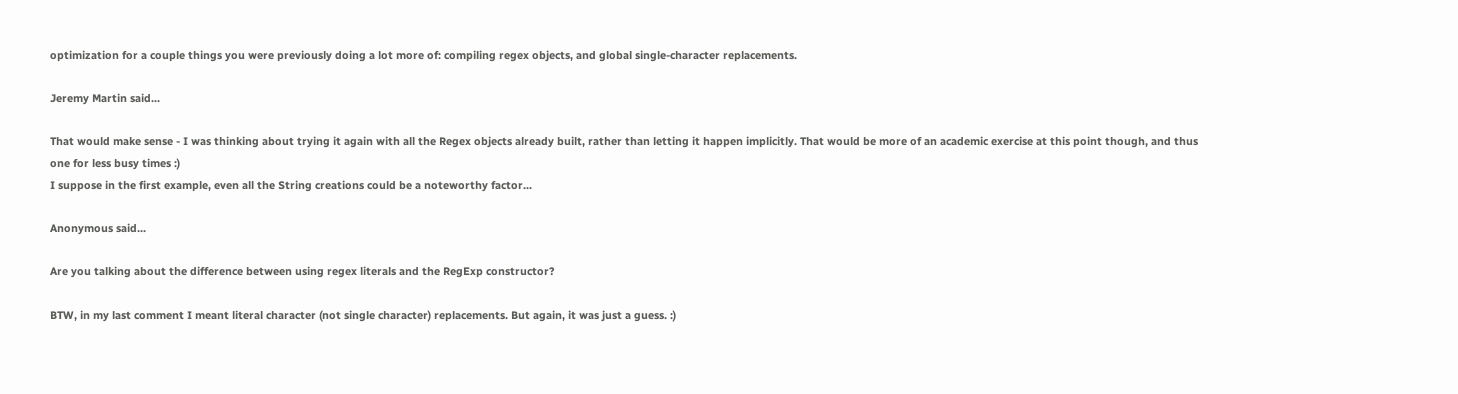optimization for a couple things you were previously doing a lot more of: compiling regex objects, and global single-character replacements.

Jeremy Martin said...

That would make sense - I was thinking about trying it again with all the Regex objects already built, rather than letting it happen implicitly. That would be more of an academic exercise at this point though, and thus one for less busy times :)
I suppose in the first example, even all the String creations could be a noteworthy factor...

Anonymous said...

Are you talking about the difference between using regex literals and the RegExp constructor?

BTW, in my last comment I meant literal character (not single character) replacements. But again, it was just a guess. :)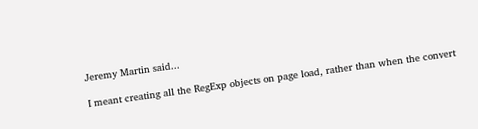Jeremy Martin said...

I meant creating all the RegExp objects on page load, rather than when the convert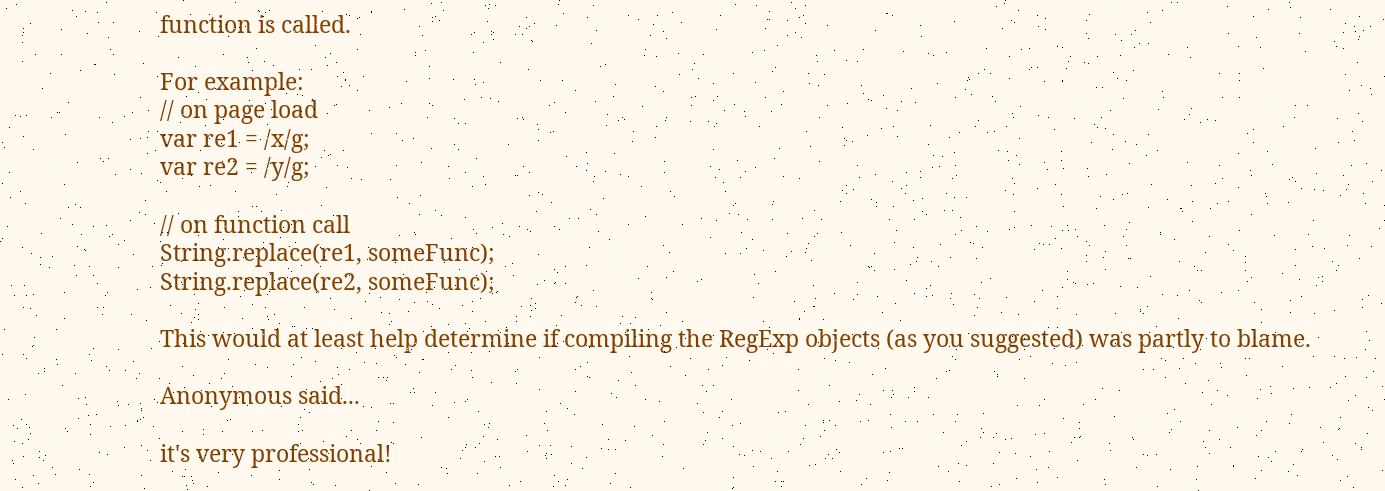function is called.

For example:
// on page load
var re1 = /x/g;
var re2 = /y/g;

// on function call
String.replace(re1, someFunc);
String.replace(re2, someFunc);

This would at least help determine if compiling the RegExp objects (as you suggested) was partly to blame.

Anonymous said...

it's very professional!